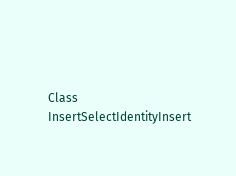Class InsertSelectIdentityInsert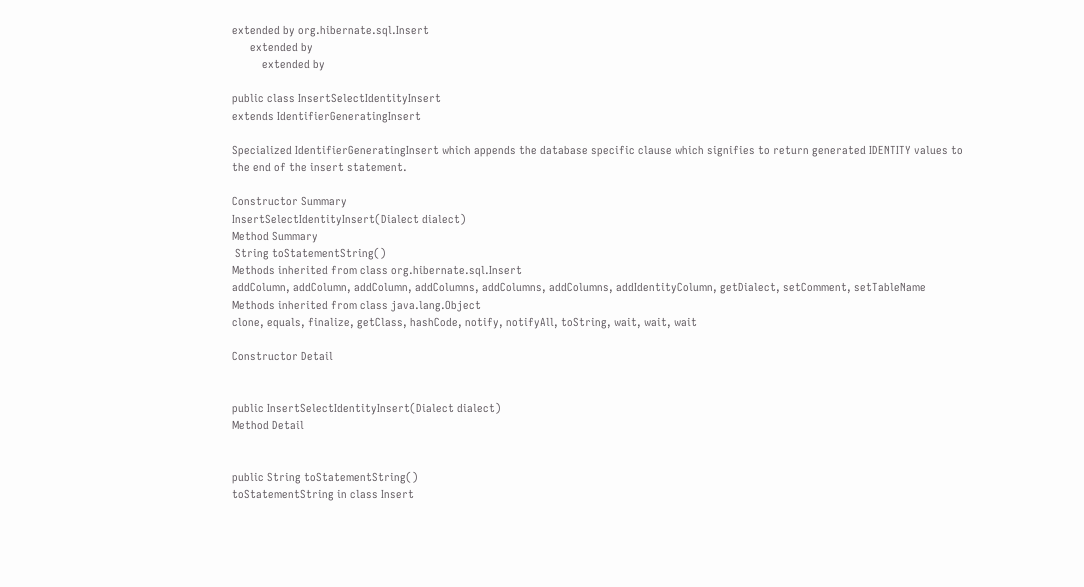extended by org.hibernate.sql.Insert
      extended by
          extended by

public class InsertSelectIdentityInsert
extends IdentifierGeneratingInsert

Specialized IdentifierGeneratingInsert which appends the database specific clause which signifies to return generated IDENTITY values to the end of the insert statement.

Constructor Summary
InsertSelectIdentityInsert(Dialect dialect)
Method Summary
 String toStatementString()
Methods inherited from class org.hibernate.sql.Insert
addColumn, addColumn, addColumn, addColumns, addColumns, addColumns, addIdentityColumn, getDialect, setComment, setTableName
Methods inherited from class java.lang.Object
clone, equals, finalize, getClass, hashCode, notify, notifyAll, toString, wait, wait, wait

Constructor Detail


public InsertSelectIdentityInsert(Dialect dialect)
Method Detail


public String toStatementString()
toStatementString in class Insert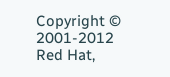Copyright © 2001-2012 Red Hat,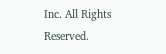Inc. All Rights Reserved.